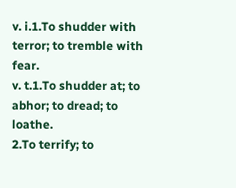v. i.1.To shudder with terror; to tremble with fear.
v. t.1.To shudder at; to abhor; to dread; to loathe.
2.To terrify; to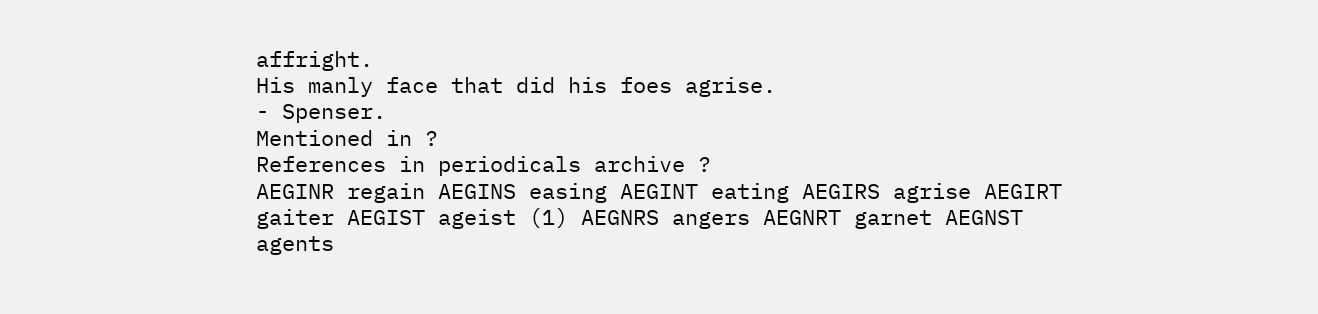affright.
His manly face that did his foes agrise.
- Spenser.
Mentioned in ?
References in periodicals archive ?
AEGINR regain AEGINS easing AEGINT eating AEGIRS agrise AEGIRT gaiter AEGIST ageist (1) AEGNRS angers AEGNRT garnet AEGNST agents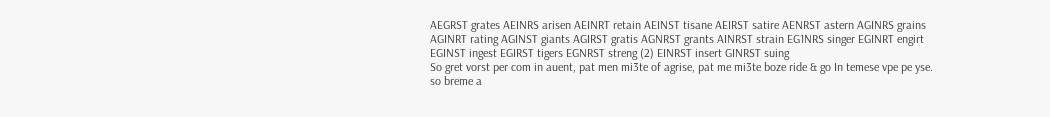AEGRST grates AEINRS arisen AEINRT retain AEINST tisane AEIRST satire AENRST astern AGINRS grains AGINRT rating AGINST giants AGIRST gratis AGNRST grants AINRST strain EG1NRS singer EGINRT engirt EGINST ingest EGIRST tigers EGNRST streng (2) EINRST insert GINRST suing
So gret vorst per com in auent, pat men mi3te of agrise, pat me mi3te boze ride & go In temese vpe pe yse.
so breme a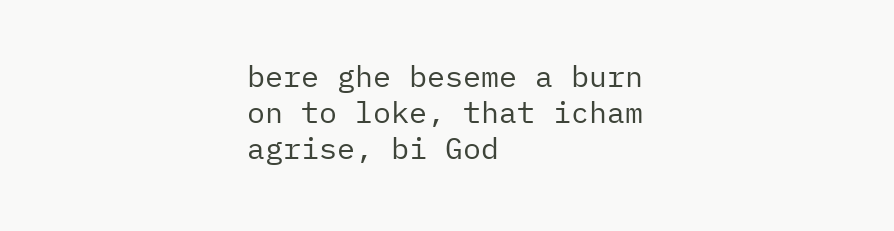bere ghe beseme a burn on to loke, that icham agrise, bi God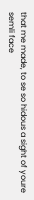that me made, to se so hidous a sight of youre semli face